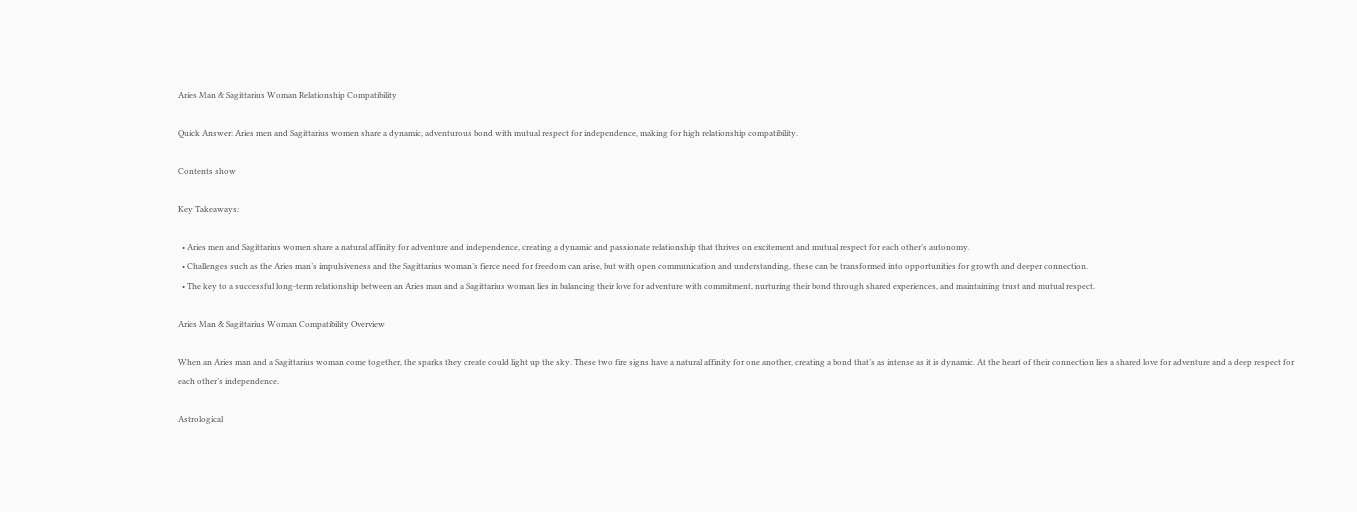Aries Man & Sagittarius Woman Relationship Compatibility

Quick Answer: Aries men and Sagittarius women share a dynamic, adventurous bond with mutual respect for independence, making for high relationship compatibility.

Contents show

Key Takeaways:

  • Aries men and Sagittarius women share a natural affinity for adventure and independence, creating a dynamic and passionate relationship that thrives on excitement and mutual respect for each other’s autonomy.
  • Challenges such as the Aries man’s impulsiveness and the Sagittarius woman’s fierce need for freedom can arise, but with open communication and understanding, these can be transformed into opportunities for growth and deeper connection.
  • The key to a successful long-term relationship between an Aries man and a Sagittarius woman lies in balancing their love for adventure with commitment, nurturing their bond through shared experiences, and maintaining trust and mutual respect.

Aries Man & Sagittarius Woman Compatibility Overview

When an Aries man and a Sagittarius woman come together, the sparks they create could light up the sky. These two fire signs have a natural affinity for one another, creating a bond that’s as intense as it is dynamic. At the heart of their connection lies a shared love for adventure and a deep respect for each other’s independence.

Astrological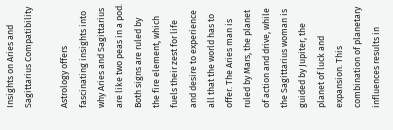Insights on Aries and Sagittarius Compatibility

Astrology offers fascinating insights into why Aries and Sagittarius are like two peas in a pod. Both signs are ruled by the fire element, which fuels their zest for life and desire to experience all that the world has to offer. The Aries man is ruled by Mars, the planet of action and drive, while the Sagittarius woman is guided by Jupiter, the planet of luck and expansion. This combination of planetary influences results in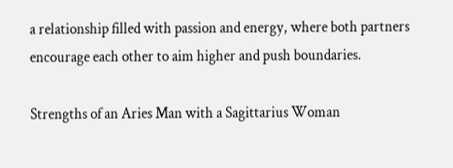a relationship filled with passion and energy, where both partners encourage each other to aim higher and push boundaries.

Strengths of an Aries Man with a Sagittarius Woman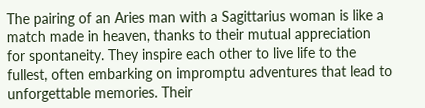The pairing of an Aries man with a Sagittarius woman is like a match made in heaven, thanks to their mutual appreciation for spontaneity. They inspire each other to live life to the fullest, often embarking on impromptu adventures that lead to unforgettable memories. Their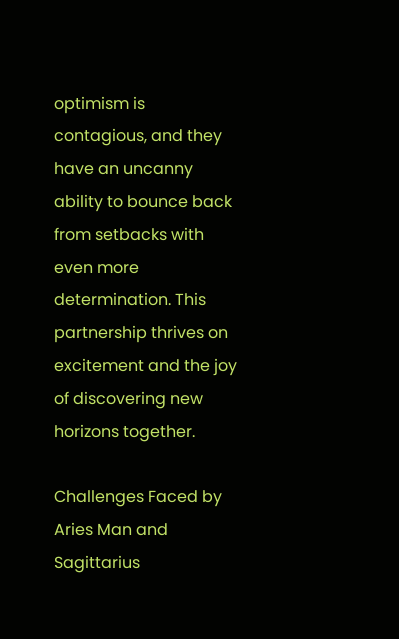optimism is contagious, and they have an uncanny ability to bounce back from setbacks with even more determination. This partnership thrives on excitement and the joy of discovering new horizons together.

Challenges Faced by Aries Man and Sagittarius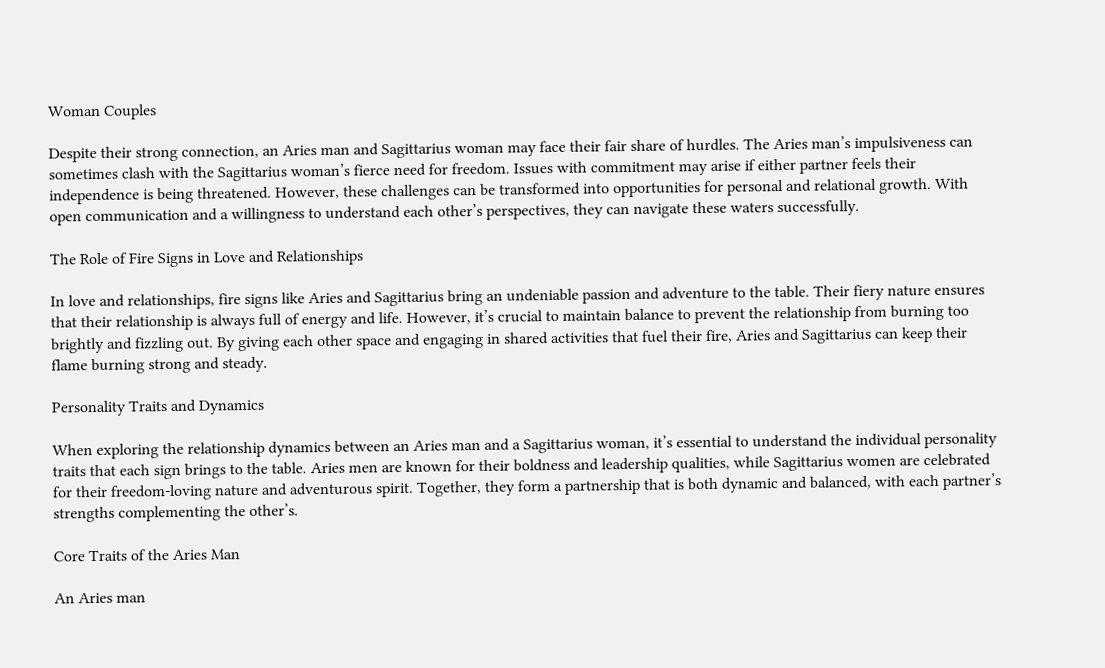Woman Couples

Despite their strong connection, an Aries man and Sagittarius woman may face their fair share of hurdles. The Aries man’s impulsiveness can sometimes clash with the Sagittarius woman’s fierce need for freedom. Issues with commitment may arise if either partner feels their independence is being threatened. However, these challenges can be transformed into opportunities for personal and relational growth. With open communication and a willingness to understand each other’s perspectives, they can navigate these waters successfully.

The Role of Fire Signs in Love and Relationships

In love and relationships, fire signs like Aries and Sagittarius bring an undeniable passion and adventure to the table. Their fiery nature ensures that their relationship is always full of energy and life. However, it’s crucial to maintain balance to prevent the relationship from burning too brightly and fizzling out. By giving each other space and engaging in shared activities that fuel their fire, Aries and Sagittarius can keep their flame burning strong and steady.

Personality Traits and Dynamics

When exploring the relationship dynamics between an Aries man and a Sagittarius woman, it’s essential to understand the individual personality traits that each sign brings to the table. Aries men are known for their boldness and leadership qualities, while Sagittarius women are celebrated for their freedom-loving nature and adventurous spirit. Together, they form a partnership that is both dynamic and balanced, with each partner’s strengths complementing the other’s.

Core Traits of the Aries Man

An Aries man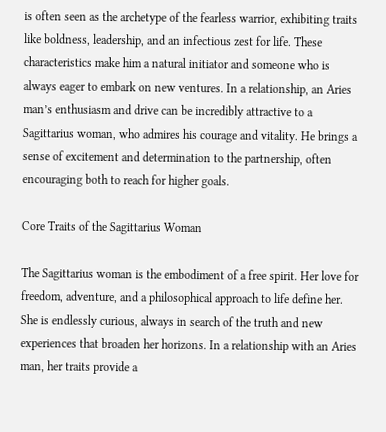is often seen as the archetype of the fearless warrior, exhibiting traits like boldness, leadership, and an infectious zest for life. These characteristics make him a natural initiator and someone who is always eager to embark on new ventures. In a relationship, an Aries man’s enthusiasm and drive can be incredibly attractive to a Sagittarius woman, who admires his courage and vitality. He brings a sense of excitement and determination to the partnership, often encouraging both to reach for higher goals.

Core Traits of the Sagittarius Woman

The Sagittarius woman is the embodiment of a free spirit. Her love for freedom, adventure, and a philosophical approach to life define her. She is endlessly curious, always in search of the truth and new experiences that broaden her horizons. In a relationship with an Aries man, her traits provide a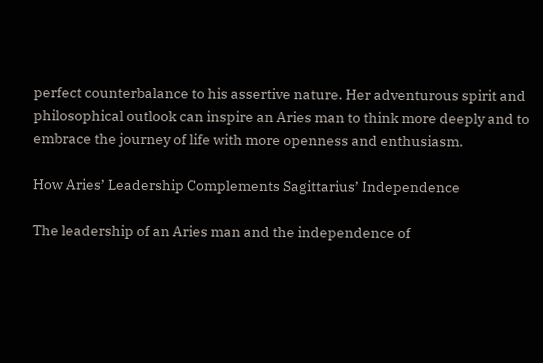perfect counterbalance to his assertive nature. Her adventurous spirit and philosophical outlook can inspire an Aries man to think more deeply and to embrace the journey of life with more openness and enthusiasm.

How Aries’ Leadership Complements Sagittarius’ Independence

The leadership of an Aries man and the independence of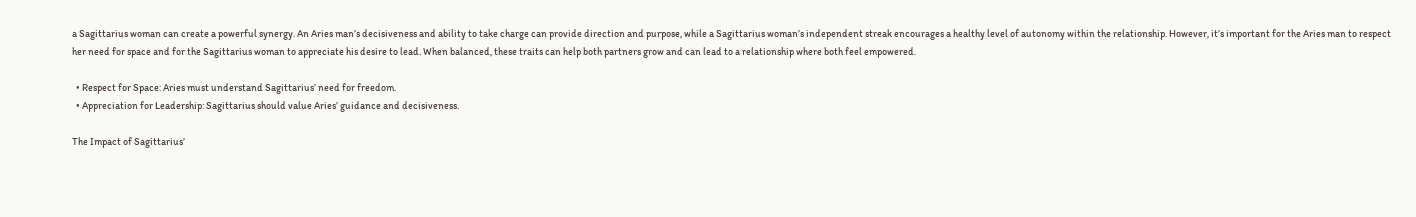a Sagittarius woman can create a powerful synergy. An Aries man’s decisiveness and ability to take charge can provide direction and purpose, while a Sagittarius woman’s independent streak encourages a healthy level of autonomy within the relationship. However, it’s important for the Aries man to respect her need for space and for the Sagittarius woman to appreciate his desire to lead. When balanced, these traits can help both partners grow and can lead to a relationship where both feel empowered.

  • Respect for Space: Aries must understand Sagittarius’ need for freedom.
  • Appreciation for Leadership: Sagittarius should value Aries’ guidance and decisiveness.

The Impact of Sagittarius’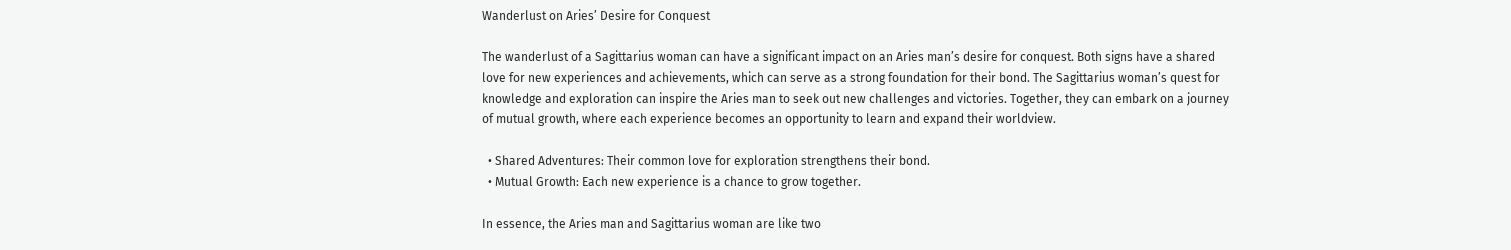Wanderlust on Aries’ Desire for Conquest

The wanderlust of a Sagittarius woman can have a significant impact on an Aries man’s desire for conquest. Both signs have a shared love for new experiences and achievements, which can serve as a strong foundation for their bond. The Sagittarius woman’s quest for knowledge and exploration can inspire the Aries man to seek out new challenges and victories. Together, they can embark on a journey of mutual growth, where each experience becomes an opportunity to learn and expand their worldview.

  • Shared Adventures: Their common love for exploration strengthens their bond.
  • Mutual Growth: Each new experience is a chance to grow together.

In essence, the Aries man and Sagittarius woman are like two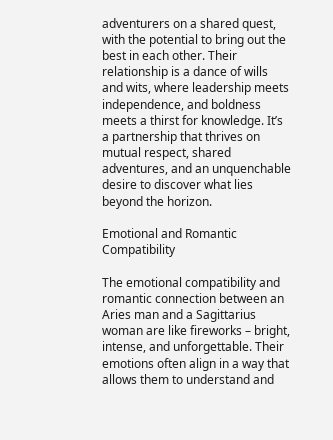adventurers on a shared quest, with the potential to bring out the best in each other. Their relationship is a dance of wills and wits, where leadership meets independence, and boldness meets a thirst for knowledge. It’s a partnership that thrives on mutual respect, shared adventures, and an unquenchable desire to discover what lies beyond the horizon.

Emotional and Romantic Compatibility

The emotional compatibility and romantic connection between an Aries man and a Sagittarius woman are like fireworks – bright, intense, and unforgettable. Their emotions often align in a way that allows them to understand and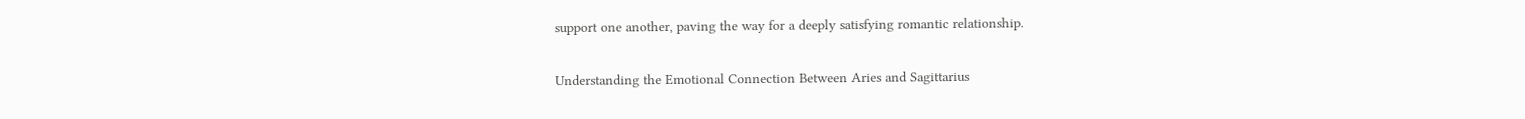support one another, paving the way for a deeply satisfying romantic relationship.

Understanding the Emotional Connection Between Aries and Sagittarius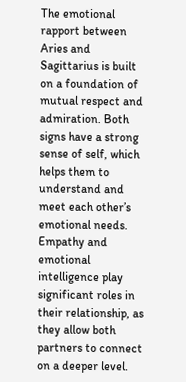The emotional rapport between Aries and Sagittarius is built on a foundation of mutual respect and admiration. Both signs have a strong sense of self, which helps them to understand and meet each other’s emotional needs. Empathy and emotional intelligence play significant roles in their relationship, as they allow both partners to connect on a deeper level.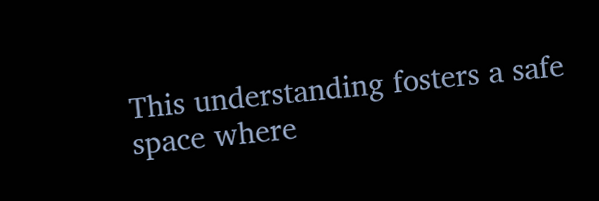This understanding fosters a safe space where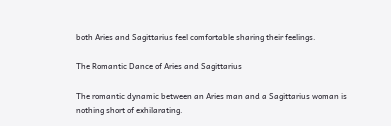both Aries and Sagittarius feel comfortable sharing their feelings.

The Romantic Dance of Aries and Sagittarius

The romantic dynamic between an Aries man and a Sagittarius woman is nothing short of exhilarating.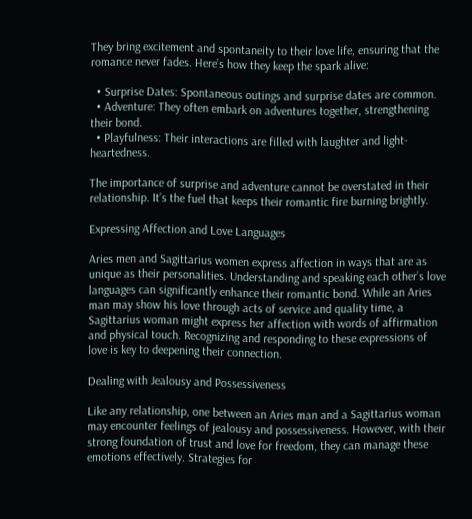They bring excitement and spontaneity to their love life, ensuring that the romance never fades. Here’s how they keep the spark alive:

  • Surprise Dates: Spontaneous outings and surprise dates are common.
  • Adventure: They often embark on adventures together, strengthening their bond.
  • Playfulness: Their interactions are filled with laughter and light-heartedness.

The importance of surprise and adventure cannot be overstated in their relationship. It’s the fuel that keeps their romantic fire burning brightly.

Expressing Affection and Love Languages

Aries men and Sagittarius women express affection in ways that are as unique as their personalities. Understanding and speaking each other’s love languages can significantly enhance their romantic bond. While an Aries man may show his love through acts of service and quality time, a Sagittarius woman might express her affection with words of affirmation and physical touch. Recognizing and responding to these expressions of love is key to deepening their connection.

Dealing with Jealousy and Possessiveness

Like any relationship, one between an Aries man and a Sagittarius woman may encounter feelings of jealousy and possessiveness. However, with their strong foundation of trust and love for freedom, they can manage these emotions effectively. Strategies for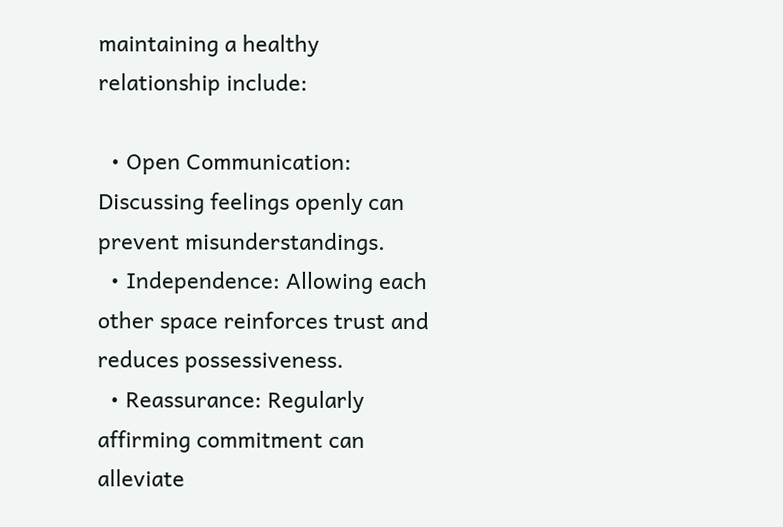maintaining a healthy relationship include:

  • Open Communication: Discussing feelings openly can prevent misunderstandings.
  • Independence: Allowing each other space reinforces trust and reduces possessiveness.
  • Reassurance: Regularly affirming commitment can alleviate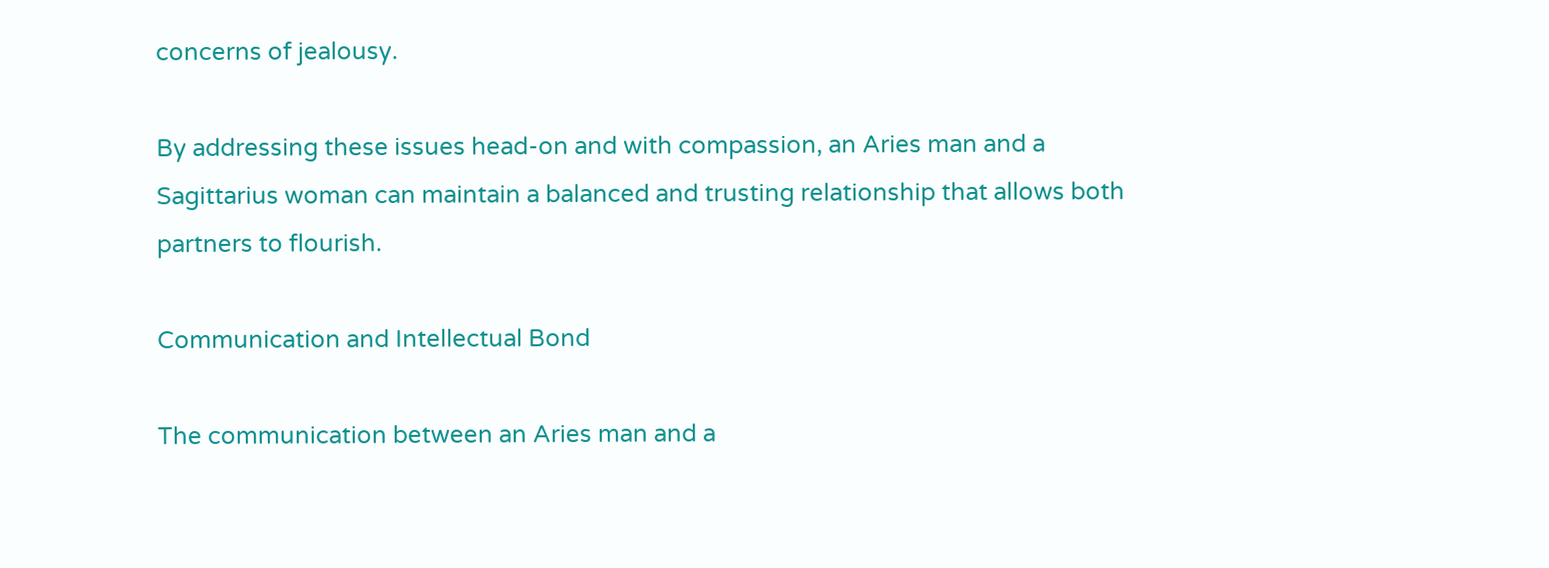concerns of jealousy.

By addressing these issues head-on and with compassion, an Aries man and a Sagittarius woman can maintain a balanced and trusting relationship that allows both partners to flourish.

Communication and Intellectual Bond

The communication between an Aries man and a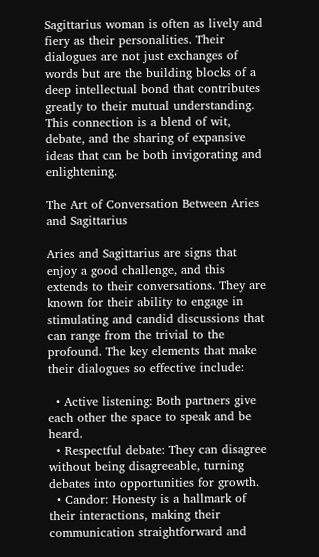Sagittarius woman is often as lively and fiery as their personalities. Their dialogues are not just exchanges of words but are the building blocks of a deep intellectual bond that contributes greatly to their mutual understanding. This connection is a blend of wit, debate, and the sharing of expansive ideas that can be both invigorating and enlightening.

The Art of Conversation Between Aries and Sagittarius

Aries and Sagittarius are signs that enjoy a good challenge, and this extends to their conversations. They are known for their ability to engage in stimulating and candid discussions that can range from the trivial to the profound. The key elements that make their dialogues so effective include:

  • Active listening: Both partners give each other the space to speak and be heard.
  • Respectful debate: They can disagree without being disagreeable, turning debates into opportunities for growth.
  • Candor: Honesty is a hallmark of their interactions, making their communication straightforward and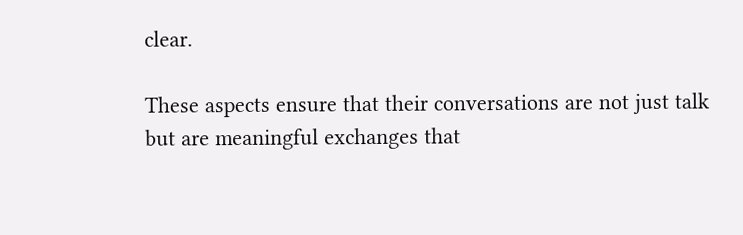clear.

These aspects ensure that their conversations are not just talk but are meaningful exchanges that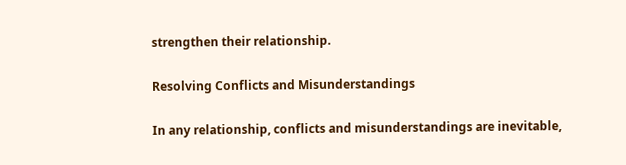strengthen their relationship.

Resolving Conflicts and Misunderstandings

In any relationship, conflicts and misunderstandings are inevitable,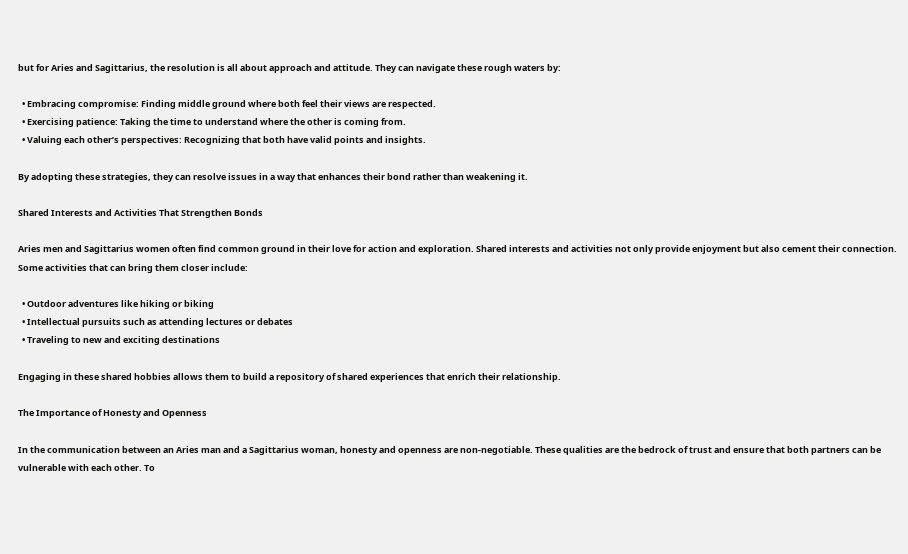but for Aries and Sagittarius, the resolution is all about approach and attitude. They can navigate these rough waters by:

  • Embracing compromise: Finding middle ground where both feel their views are respected.
  • Exercising patience: Taking the time to understand where the other is coming from.
  • Valuing each other’s perspectives: Recognizing that both have valid points and insights.

By adopting these strategies, they can resolve issues in a way that enhances their bond rather than weakening it.

Shared Interests and Activities That Strengthen Bonds

Aries men and Sagittarius women often find common ground in their love for action and exploration. Shared interests and activities not only provide enjoyment but also cement their connection. Some activities that can bring them closer include:

  • Outdoor adventures like hiking or biking
  • Intellectual pursuits such as attending lectures or debates
  • Traveling to new and exciting destinations

Engaging in these shared hobbies allows them to build a repository of shared experiences that enrich their relationship.

The Importance of Honesty and Openness

In the communication between an Aries man and a Sagittarius woman, honesty and openness are non-negotiable. These qualities are the bedrock of trust and ensure that both partners can be vulnerable with each other. To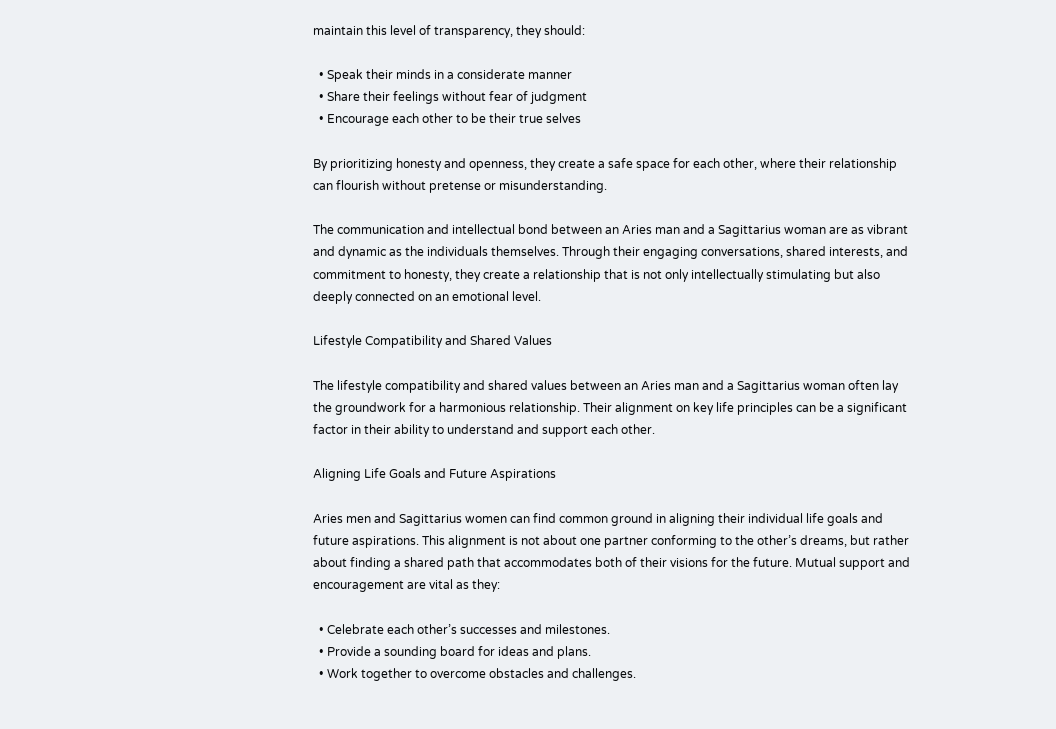maintain this level of transparency, they should:

  • Speak their minds in a considerate manner
  • Share their feelings without fear of judgment
  • Encourage each other to be their true selves

By prioritizing honesty and openness, they create a safe space for each other, where their relationship can flourish without pretense or misunderstanding.

The communication and intellectual bond between an Aries man and a Sagittarius woman are as vibrant and dynamic as the individuals themselves. Through their engaging conversations, shared interests, and commitment to honesty, they create a relationship that is not only intellectually stimulating but also deeply connected on an emotional level.

Lifestyle Compatibility and Shared Values

The lifestyle compatibility and shared values between an Aries man and a Sagittarius woman often lay the groundwork for a harmonious relationship. Their alignment on key life principles can be a significant factor in their ability to understand and support each other.

Aligning Life Goals and Future Aspirations

Aries men and Sagittarius women can find common ground in aligning their individual life goals and future aspirations. This alignment is not about one partner conforming to the other’s dreams, but rather about finding a shared path that accommodates both of their visions for the future. Mutual support and encouragement are vital as they:

  • Celebrate each other’s successes and milestones.
  • Provide a sounding board for ideas and plans.
  • Work together to overcome obstacles and challenges.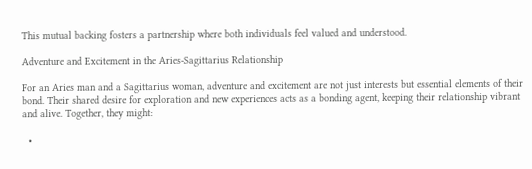This mutual backing fosters a partnership where both individuals feel valued and understood.

Adventure and Excitement in the Aries-Sagittarius Relationship

For an Aries man and a Sagittarius woman, adventure and excitement are not just interests but essential elements of their bond. Their shared desire for exploration and new experiences acts as a bonding agent, keeping their relationship vibrant and alive. Together, they might:

  •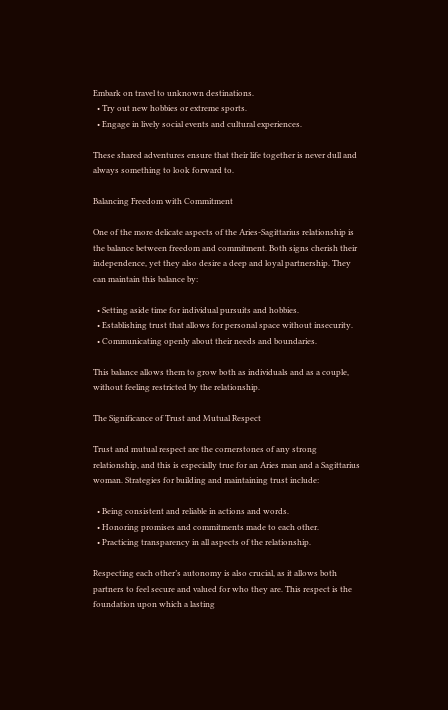Embark on travel to unknown destinations.
  • Try out new hobbies or extreme sports.
  • Engage in lively social events and cultural experiences.

These shared adventures ensure that their life together is never dull and always something to look forward to.

Balancing Freedom with Commitment

One of the more delicate aspects of the Aries-Sagittarius relationship is the balance between freedom and commitment. Both signs cherish their independence, yet they also desire a deep and loyal partnership. They can maintain this balance by:

  • Setting aside time for individual pursuits and hobbies.
  • Establishing trust that allows for personal space without insecurity.
  • Communicating openly about their needs and boundaries.

This balance allows them to grow both as individuals and as a couple, without feeling restricted by the relationship.

The Significance of Trust and Mutual Respect

Trust and mutual respect are the cornerstones of any strong relationship, and this is especially true for an Aries man and a Sagittarius woman. Strategies for building and maintaining trust include:

  • Being consistent and reliable in actions and words.
  • Honoring promises and commitments made to each other.
  • Practicing transparency in all aspects of the relationship.

Respecting each other’s autonomy is also crucial, as it allows both partners to feel secure and valued for who they are. This respect is the foundation upon which a lasting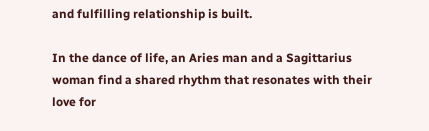and fulfilling relationship is built.

In the dance of life, an Aries man and a Sagittarius woman find a shared rhythm that resonates with their love for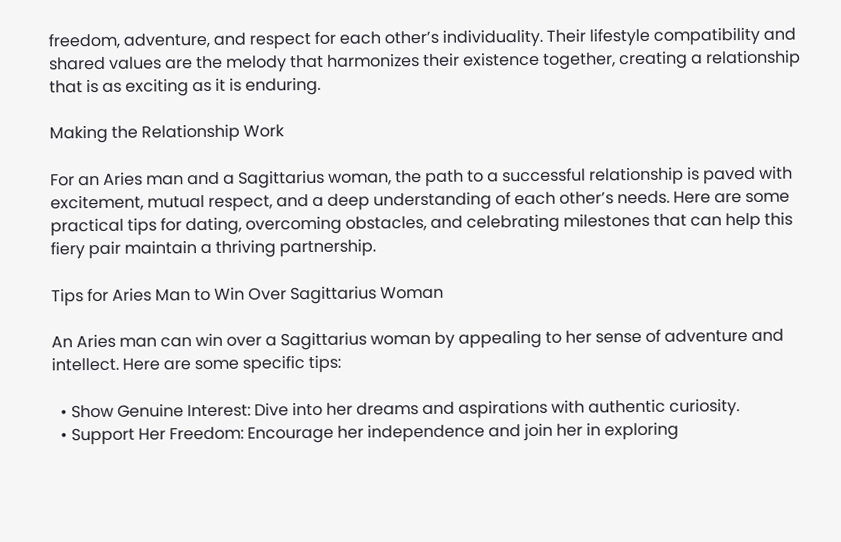freedom, adventure, and respect for each other’s individuality. Their lifestyle compatibility and shared values are the melody that harmonizes their existence together, creating a relationship that is as exciting as it is enduring.

Making the Relationship Work

For an Aries man and a Sagittarius woman, the path to a successful relationship is paved with excitement, mutual respect, and a deep understanding of each other’s needs. Here are some practical tips for dating, overcoming obstacles, and celebrating milestones that can help this fiery pair maintain a thriving partnership.

Tips for Aries Man to Win Over Sagittarius Woman

An Aries man can win over a Sagittarius woman by appealing to her sense of adventure and intellect. Here are some specific tips:

  • Show Genuine Interest: Dive into her dreams and aspirations with authentic curiosity.
  • Support Her Freedom: Encourage her independence and join her in exploring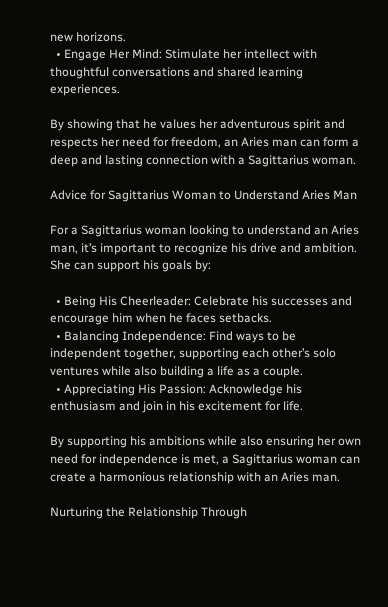new horizons.
  • Engage Her Mind: Stimulate her intellect with thoughtful conversations and shared learning experiences.

By showing that he values her adventurous spirit and respects her need for freedom, an Aries man can form a deep and lasting connection with a Sagittarius woman.

Advice for Sagittarius Woman to Understand Aries Man

For a Sagittarius woman looking to understand an Aries man, it’s important to recognize his drive and ambition. She can support his goals by:

  • Being His Cheerleader: Celebrate his successes and encourage him when he faces setbacks.
  • Balancing Independence: Find ways to be independent together, supporting each other’s solo ventures while also building a life as a couple.
  • Appreciating His Passion: Acknowledge his enthusiasm and join in his excitement for life.

By supporting his ambitions while also ensuring her own need for independence is met, a Sagittarius woman can create a harmonious relationship with an Aries man.

Nurturing the Relationship Through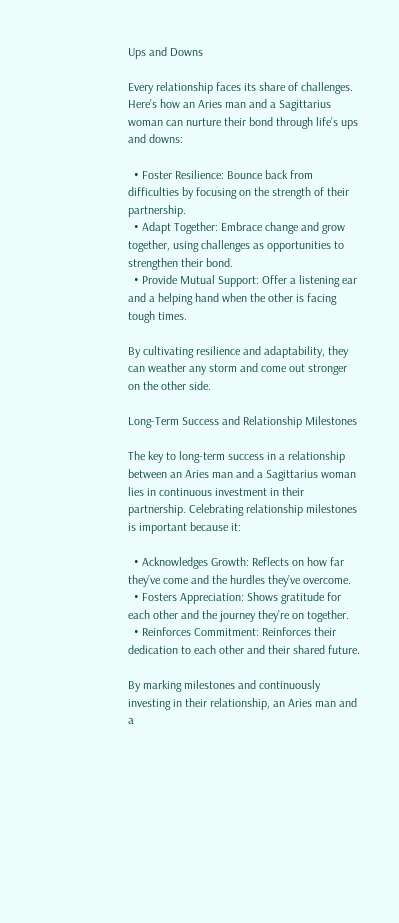Ups and Downs

Every relationship faces its share of challenges. Here’s how an Aries man and a Sagittarius woman can nurture their bond through life’s ups and downs:

  • Foster Resilience: Bounce back from difficulties by focusing on the strength of their partnership.
  • Adapt Together: Embrace change and grow together, using challenges as opportunities to strengthen their bond.
  • Provide Mutual Support: Offer a listening ear and a helping hand when the other is facing tough times.

By cultivating resilience and adaptability, they can weather any storm and come out stronger on the other side.

Long-Term Success and Relationship Milestones

The key to long-term success in a relationship between an Aries man and a Sagittarius woman lies in continuous investment in their partnership. Celebrating relationship milestones is important because it:

  • Acknowledges Growth: Reflects on how far they’ve come and the hurdles they’ve overcome.
  • Fosters Appreciation: Shows gratitude for each other and the journey they’re on together.
  • Reinforces Commitment: Reinforces their dedication to each other and their shared future.

By marking milestones and continuously investing in their relationship, an Aries man and a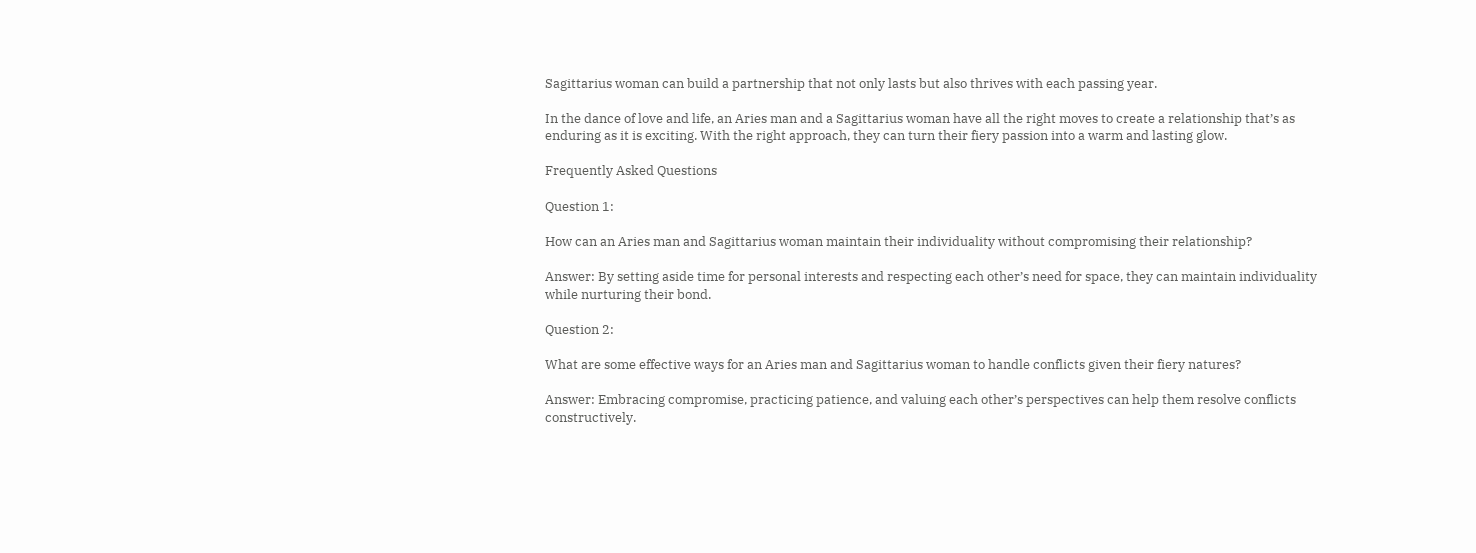Sagittarius woman can build a partnership that not only lasts but also thrives with each passing year.

In the dance of love and life, an Aries man and a Sagittarius woman have all the right moves to create a relationship that’s as enduring as it is exciting. With the right approach, they can turn their fiery passion into a warm and lasting glow.

Frequently Asked Questions

Question 1:

How can an Aries man and Sagittarius woman maintain their individuality without compromising their relationship?

Answer: By setting aside time for personal interests and respecting each other’s need for space, they can maintain individuality while nurturing their bond.

Question 2:

What are some effective ways for an Aries man and Sagittarius woman to handle conflicts given their fiery natures?

Answer: Embracing compromise, practicing patience, and valuing each other’s perspectives can help them resolve conflicts constructively.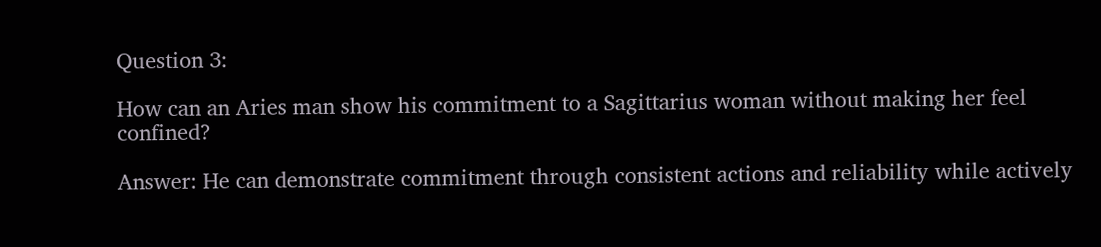Question 3:

How can an Aries man show his commitment to a Sagittarius woman without making her feel confined?

Answer: He can demonstrate commitment through consistent actions and reliability while actively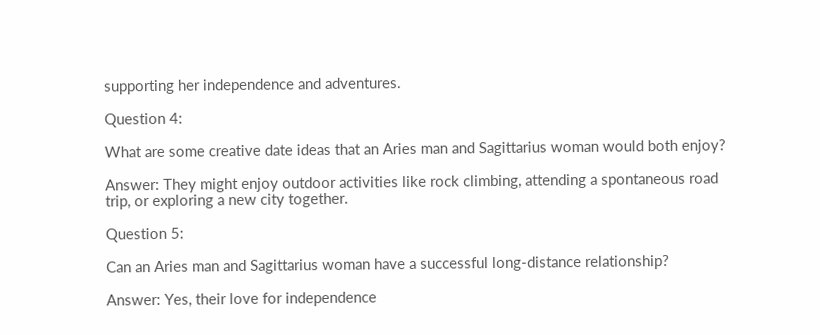supporting her independence and adventures.

Question 4:

What are some creative date ideas that an Aries man and Sagittarius woman would both enjoy?

Answer: They might enjoy outdoor activities like rock climbing, attending a spontaneous road trip, or exploring a new city together.

Question 5:

Can an Aries man and Sagittarius woman have a successful long-distance relationship?

Answer: Yes, their love for independence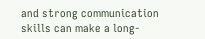and strong communication skills can make a long-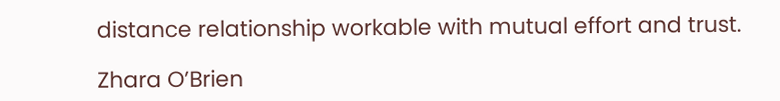distance relationship workable with mutual effort and trust.

Zhara O’Brien